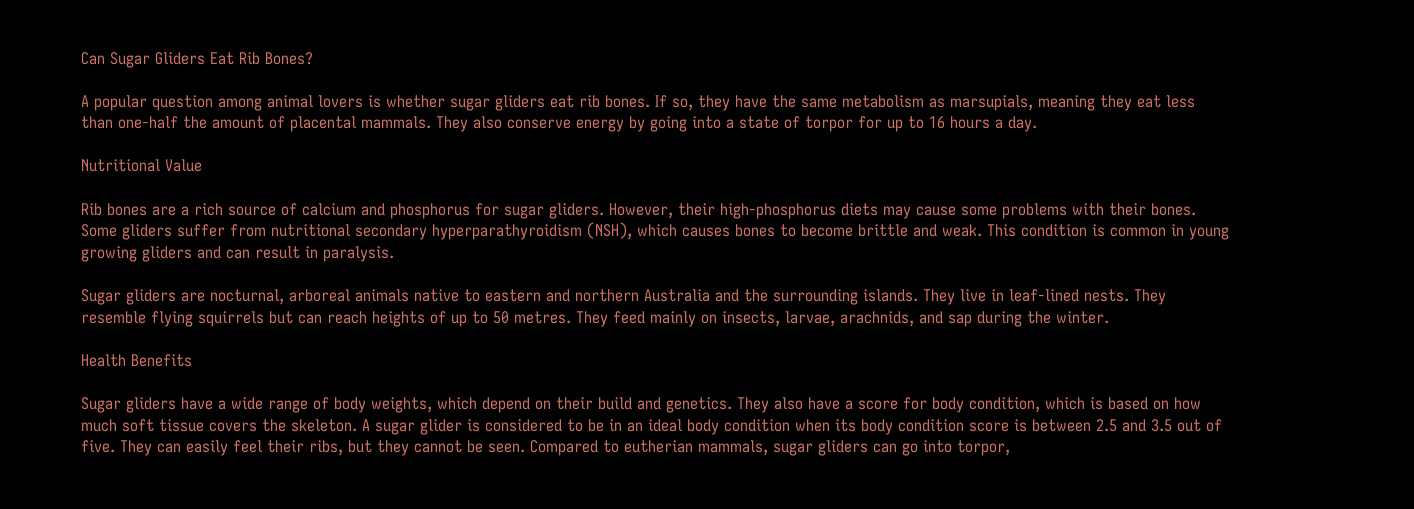Can Sugar Gliders Eat Rib Bones?

A popular question among animal lovers is whether sugar gliders eat rib bones. If so, they have the same metabolism as marsupials, meaning they eat less than one-half the amount of placental mammals. They also conserve energy by going into a state of torpor for up to 16 hours a day.

Nutritional Value

Rib bones are a rich source of calcium and phosphorus for sugar gliders. However, their high-phosphorus diets may cause some problems with their bones. Some gliders suffer from nutritional secondary hyperparathyroidism (NSH), which causes bones to become brittle and weak. This condition is common in young growing gliders and can result in paralysis.

Sugar gliders are nocturnal, arboreal animals native to eastern and northern Australia and the surrounding islands. They live in leaf-lined nests. They resemble flying squirrels but can reach heights of up to 50 metres. They feed mainly on insects, larvae, arachnids, and sap during the winter.

Health Benefits

Sugar gliders have a wide range of body weights, which depend on their build and genetics. They also have a score for body condition, which is based on how much soft tissue covers the skeleton. A sugar glider is considered to be in an ideal body condition when its body condition score is between 2.5 and 3.5 out of five. They can easily feel their ribs, but they cannot be seen. Compared to eutherian mammals, sugar gliders can go into torpor,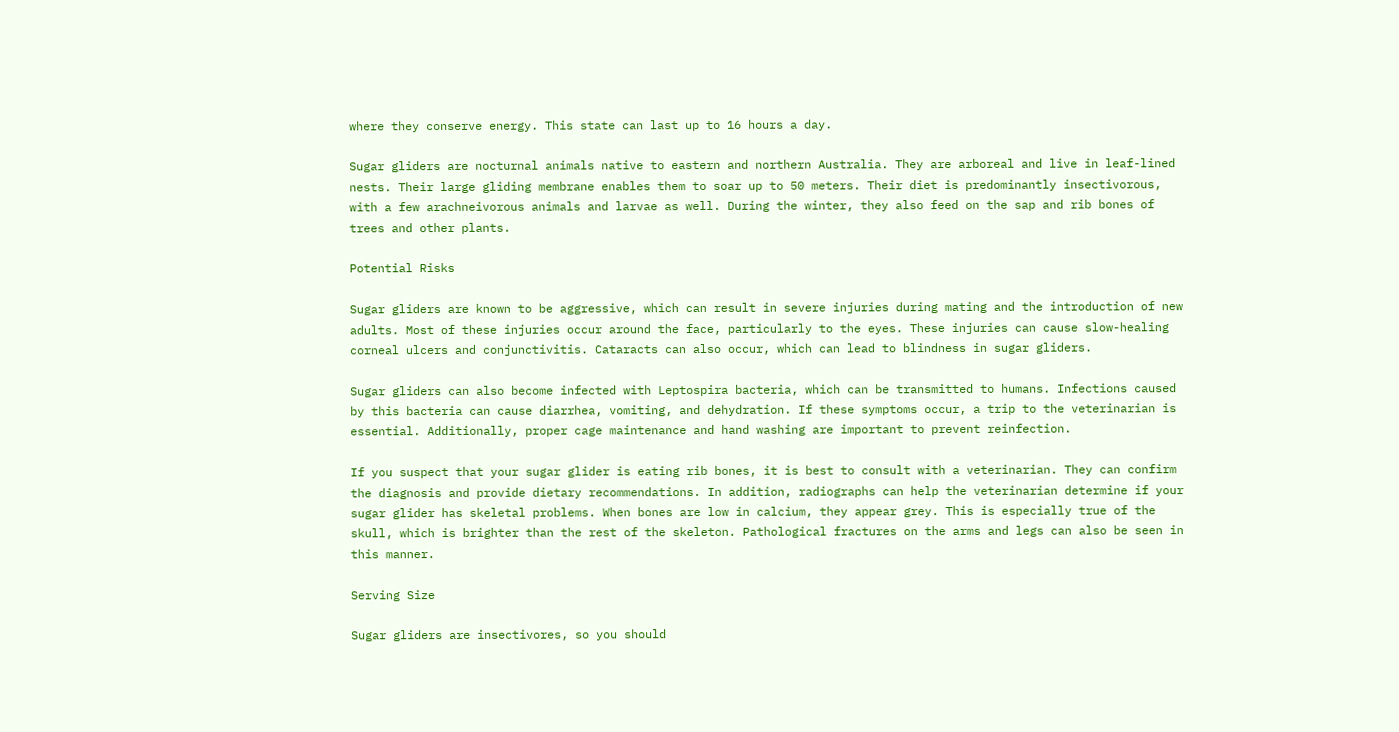where they conserve energy. This state can last up to 16 hours a day.

Sugar gliders are nocturnal animals native to eastern and northern Australia. They are arboreal and live in leaf-lined nests. Their large gliding membrane enables them to soar up to 50 meters. Their diet is predominantly insectivorous, with a few arachneivorous animals and larvae as well. During the winter, they also feed on the sap and rib bones of trees and other plants.

Potential Risks

Sugar gliders are known to be aggressive, which can result in severe injuries during mating and the introduction of new adults. Most of these injuries occur around the face, particularly to the eyes. These injuries can cause slow-healing corneal ulcers and conjunctivitis. Cataracts can also occur, which can lead to blindness in sugar gliders.

Sugar gliders can also become infected with Leptospira bacteria, which can be transmitted to humans. Infections caused by this bacteria can cause diarrhea, vomiting, and dehydration. If these symptoms occur, a trip to the veterinarian is essential. Additionally, proper cage maintenance and hand washing are important to prevent reinfection.

If you suspect that your sugar glider is eating rib bones, it is best to consult with a veterinarian. They can confirm the diagnosis and provide dietary recommendations. In addition, radiographs can help the veterinarian determine if your sugar glider has skeletal problems. When bones are low in calcium, they appear grey. This is especially true of the skull, which is brighter than the rest of the skeleton. Pathological fractures on the arms and legs can also be seen in this manner.

Serving Size

Sugar gliders are insectivores, so you should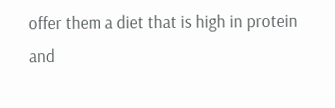offer them a diet that is high in protein and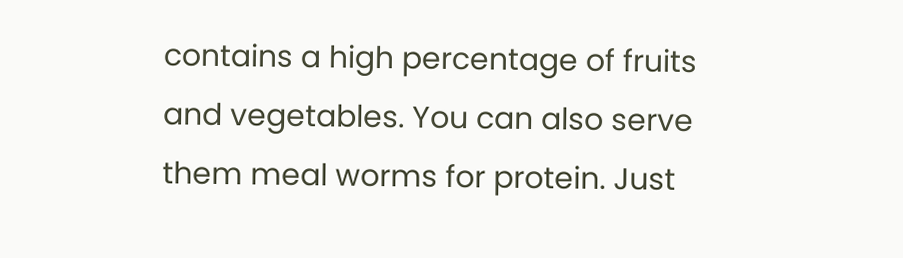contains a high percentage of fruits and vegetables. You can also serve them meal worms for protein. Just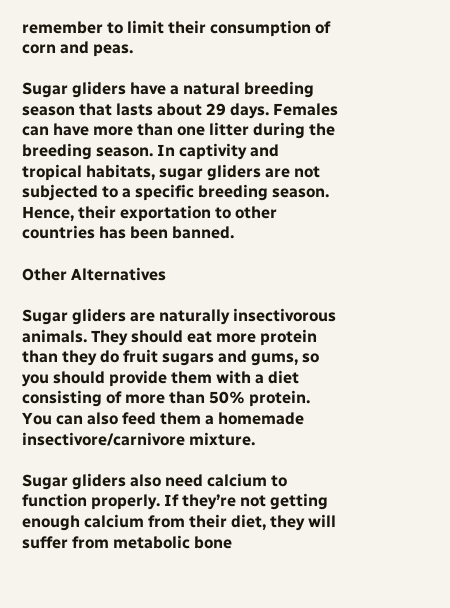remember to limit their consumption of corn and peas.

Sugar gliders have a natural breeding season that lasts about 29 days. Females can have more than one litter during the breeding season. In captivity and tropical habitats, sugar gliders are not subjected to a specific breeding season. Hence, their exportation to other countries has been banned.

Other Alternatives

Sugar gliders are naturally insectivorous animals. They should eat more protein than they do fruit sugars and gums, so you should provide them with a diet consisting of more than 50% protein. You can also feed them a homemade insectivore/carnivore mixture.

Sugar gliders also need calcium to function properly. If they’re not getting enough calcium from their diet, they will suffer from metabolic bone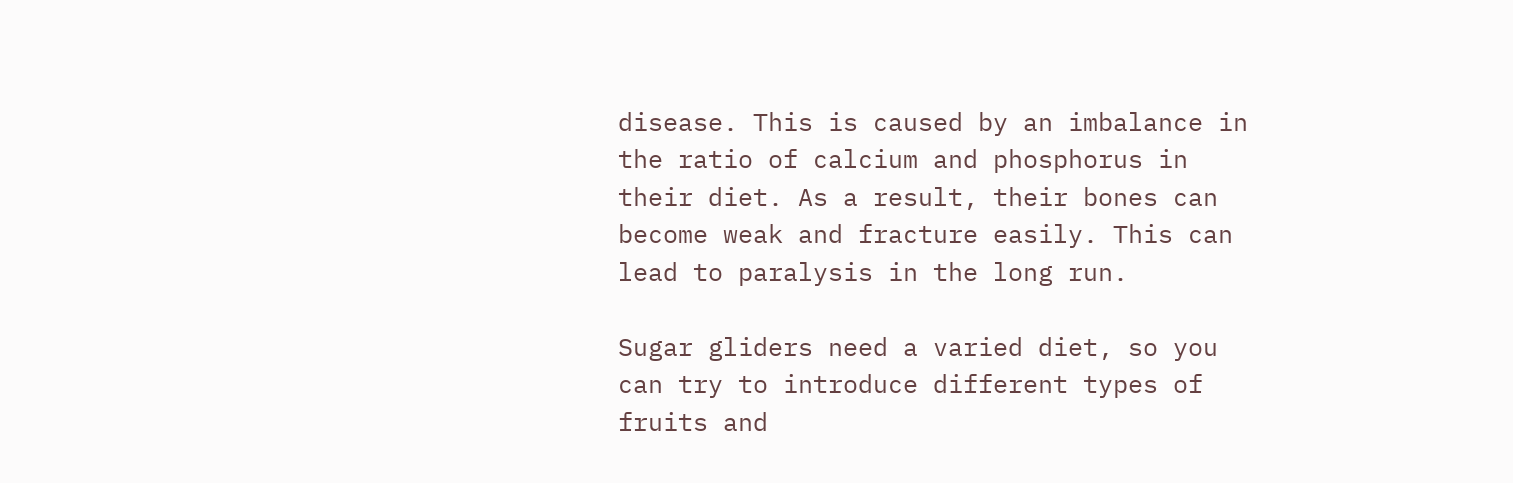disease. This is caused by an imbalance in the ratio of calcium and phosphorus in their diet. As a result, their bones can become weak and fracture easily. This can lead to paralysis in the long run.

Sugar gliders need a varied diet, so you can try to introduce different types of fruits and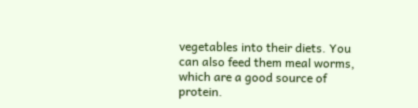vegetables into their diets. You can also feed them meal worms, which are a good source of protein.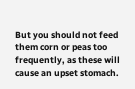But you should not feed them corn or peas too frequently, as these will cause an upset stomach.